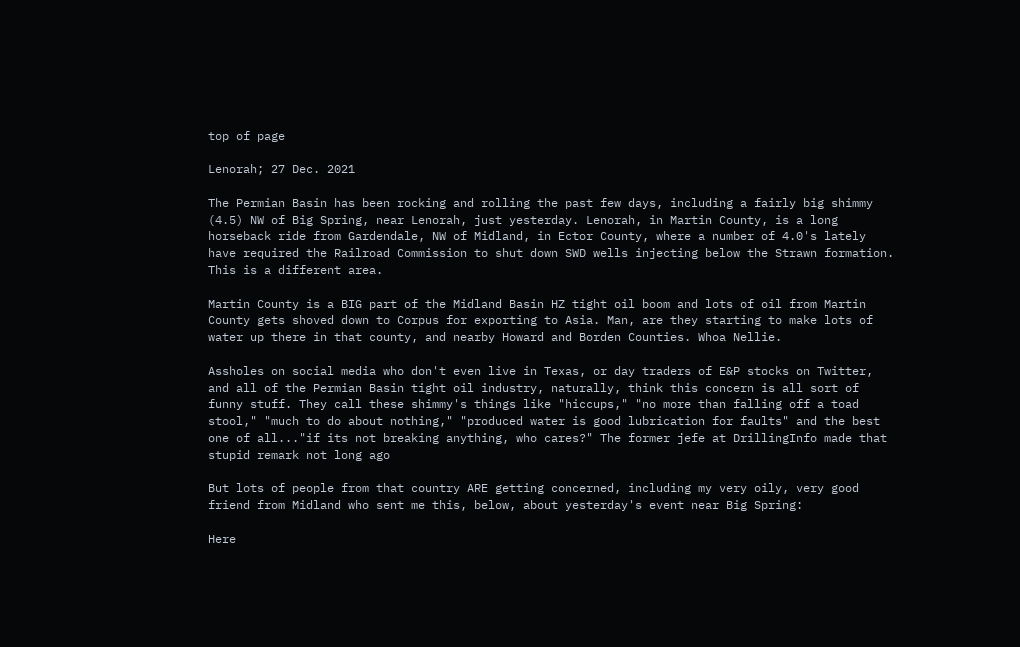top of page

Lenorah; 27 Dec. 2021

The Permian Basin has been rocking and rolling the past few days, including a fairly big shimmy (4.5) NW of Big Spring, near Lenorah, just yesterday. Lenorah, in Martin County, is a long horseback ride from Gardendale, NW of Midland, in Ector County, where a number of 4.0's lately have required the Railroad Commission to shut down SWD wells injecting below the Strawn formation. This is a different area.

Martin County is a BIG part of the Midland Basin HZ tight oil boom and lots of oil from Martin County gets shoved down to Corpus for exporting to Asia. Man, are they starting to make lots of water up there in that county, and nearby Howard and Borden Counties. Whoa Nellie.

Assholes on social media who don't even live in Texas, or day traders of E&P stocks on Twitter, and all of the Permian Basin tight oil industry, naturally, think this concern is all sort of funny stuff. They call these shimmy's things like "hiccups," "no more than falling off a toad stool," "much to do about nothing," "produced water is good lubrication for faults" and the best one of all..."if its not breaking anything, who cares?" The former jefe at DrillingInfo made that stupid remark not long ago

But lots of people from that country ARE getting concerned, including my very oily, very good friend from Midland who sent me this, below, about yesterday's event near Big Spring:

Here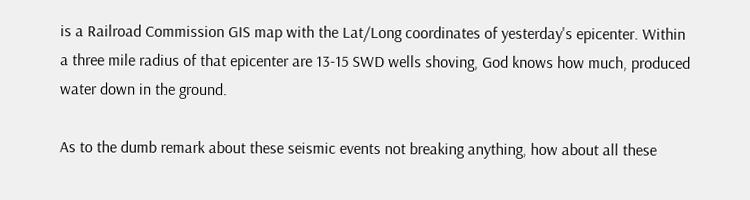is a Railroad Commission GIS map with the Lat/Long coordinates of yesterday's epicenter. Within a three mile radius of that epicenter are 13-15 SWD wells shoving, God knows how much, produced water down in the ground.

As to the dumb remark about these seismic events not breaking anything, how about all these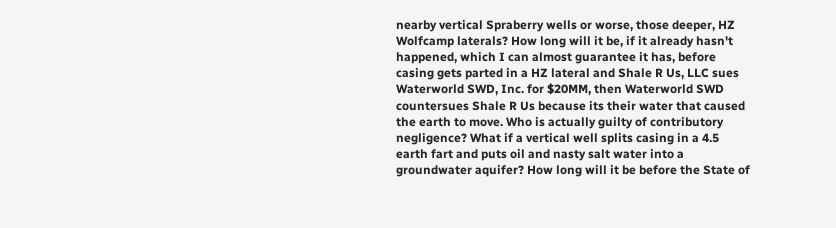nearby vertical Spraberry wells or worse, those deeper, HZ Wolfcamp laterals? How long will it be, if it already hasn't happened, which I can almost guarantee it has, before casing gets parted in a HZ lateral and Shale R Us, LLC sues Waterworld SWD, Inc. for $20MM, then Waterworld SWD countersues Shale R Us because its their water that caused the earth to move. Who is actually guilty of contributory negligence? What if a vertical well splits casing in a 4.5 earth fart and puts oil and nasty salt water into a groundwater aquifer? How long will it be before the State of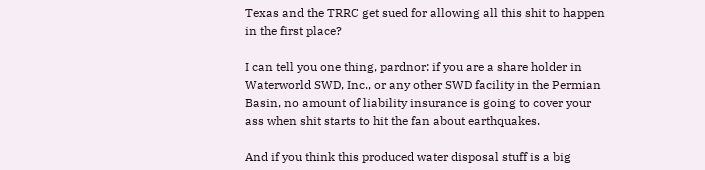Texas and the TRRC get sued for allowing all this shit to happen in the first place?

I can tell you one thing, pardnor: if you are a share holder in Waterworld SWD, Inc., or any other SWD facility in the Permian Basin, no amount of liability insurance is going to cover your ass when shit starts to hit the fan about earthquakes.

And if you think this produced water disposal stuff is a big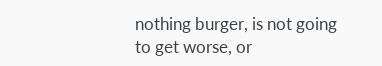nothing burger, is not going to get worse, or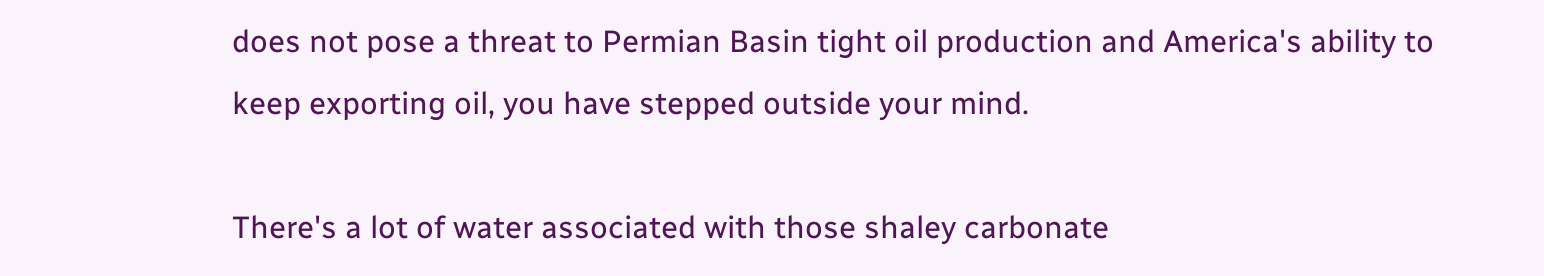does not pose a threat to Permian Basin tight oil production and America's ability to keep exporting oil, you have stepped outside your mind.

There's a lot of water associated with those shaley carbonate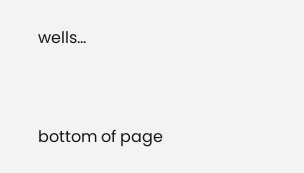wells...



bottom of page